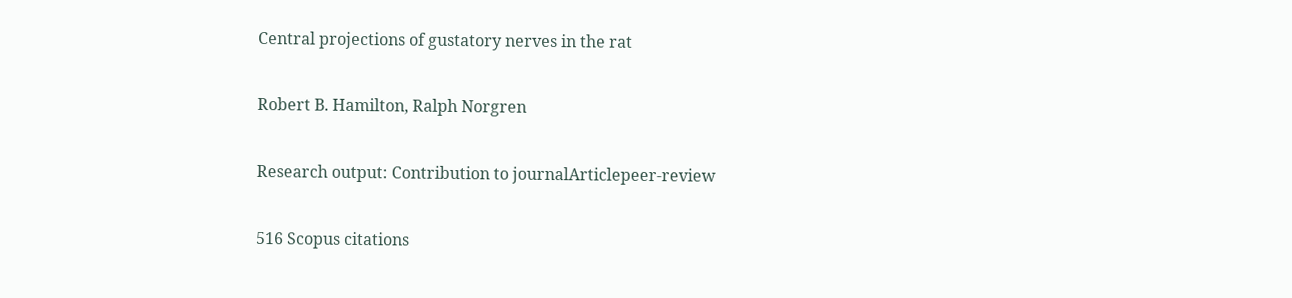Central projections of gustatory nerves in the rat

Robert B. Hamilton, Ralph Norgren

Research output: Contribution to journalArticlepeer-review

516 Scopus citations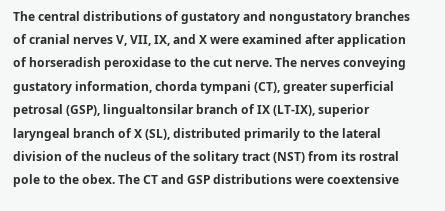The central distributions of gustatory and nongustatory branches of cranial nerves V, VII, IX, and X were examined after application of horseradish peroxidase to the cut nerve. The nerves conveying gustatory information, chorda tympani (CT), greater superficial petrosal (GSP), lingualtonsilar branch of IX (LT‐IX), superior laryngeal branch of X (SL), distributed primarily to the lateral division of the nucleus of the solitary tract (NST) from its rostral pole to the obex. The CT and GSP distributions were coextensive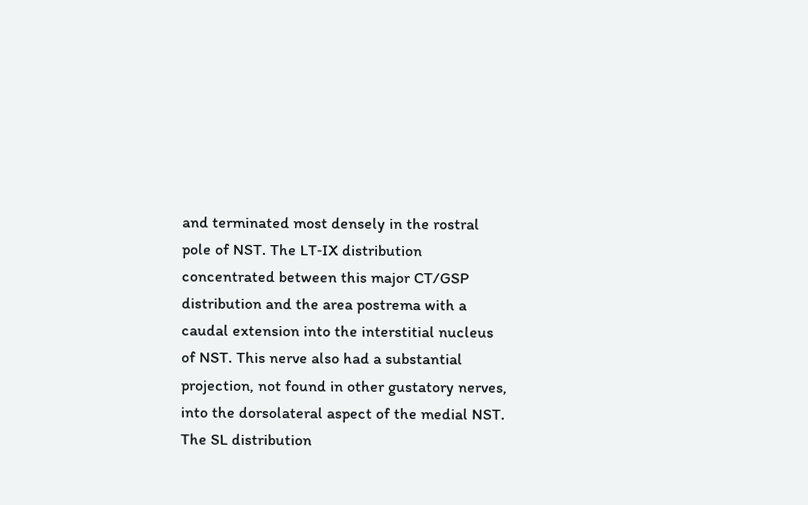and terminated most densely in the rostral pole of NST. The LT‐IX distribution concentrated between this major CT/GSP distribution and the area postrema with a caudal extension into the interstitial nucleus of NST. This nerve also had a substantial projection, not found in other gustatory nerves, into the dorsolateral aspect of the medial NST. The SL distribution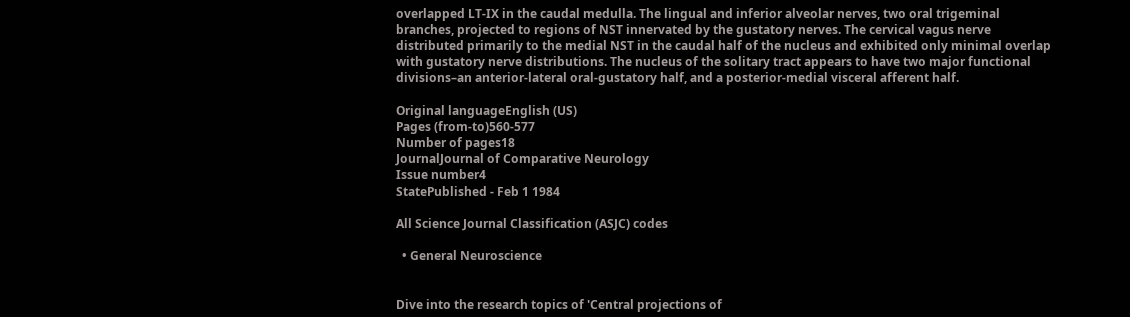overlapped LT‐IX in the caudal medulla. The lingual and inferior alveolar nerves, two oral trigeminal branches, projected to regions of NST innervated by the gustatory nerves. The cervical vagus nerve distributed primarily to the medial NST in the caudal half of the nucleus and exhibited only minimal overlap with gustatory nerve distributions. The nucleus of the solitary tract appears to have two major functional divisions–an anterior‐lateral oral‐gustatory half, and a posterior‐medial visceral afferent half.

Original languageEnglish (US)
Pages (from-to)560-577
Number of pages18
JournalJournal of Comparative Neurology
Issue number4
StatePublished - Feb 1 1984

All Science Journal Classification (ASJC) codes

  • General Neuroscience


Dive into the research topics of 'Central projections of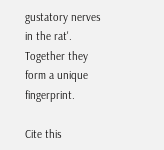gustatory nerves in the rat'. Together they form a unique fingerprint.

Cite this